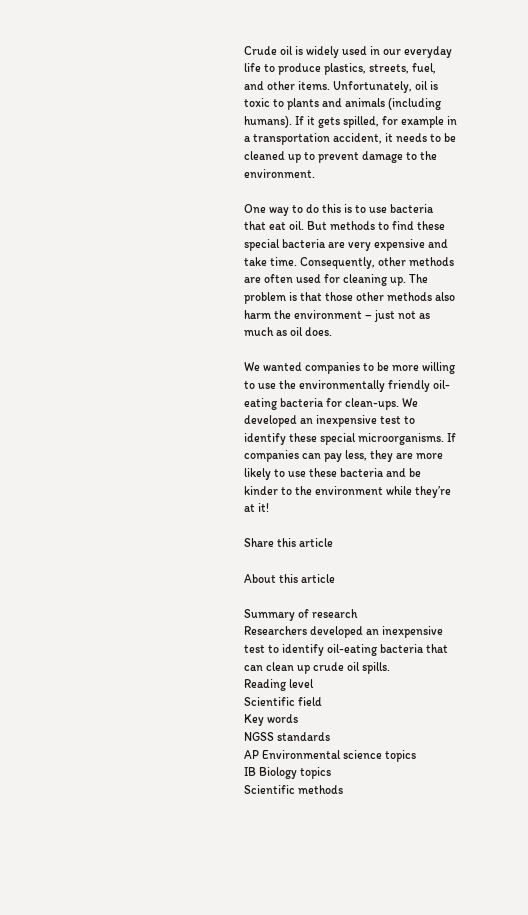Crude oil is widely used in our everyday life to produce plastics, streets, fuel, and other items. Unfortunately, oil is toxic to plants and animals (including humans). If it gets spilled, for example in a transportation accident, it needs to be cleaned up to prevent damage to the environment.

One way to do this is to use bacteria that eat oil. But methods to find these special bacteria are very expensive and take time. Consequently, other methods are often used for cleaning up. The problem is that those other methods also harm the environment – just not as much as oil does.

We wanted companies to be more willing to use the environmentally friendly oil-eating bacteria for clean-ups. We developed an inexpensive test to identify these special microorganisms. If companies can pay less, they are more likely to use these bacteria and be kinder to the environment while they’re at it!

Share this article

About this article

Summary of research
Researchers developed an inexpensive test to identify oil-eating bacteria that can clean up crude oil spills.
Reading level
Scientific field
Key words
NGSS standards
AP Environmental science topics
IB Biology topics
Scientific methods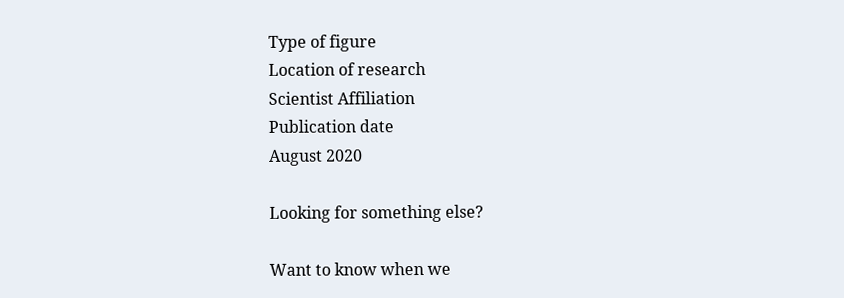Type of figure
Location of research
Scientist Affiliation
Publication date
August 2020

Looking for something else?

Want to know when we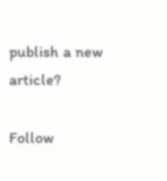publish a new article?

Follow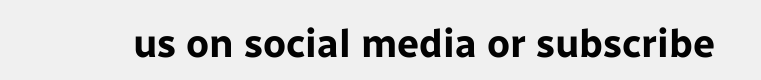us on social media or subscribe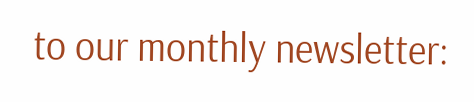to our monthly newsletter: